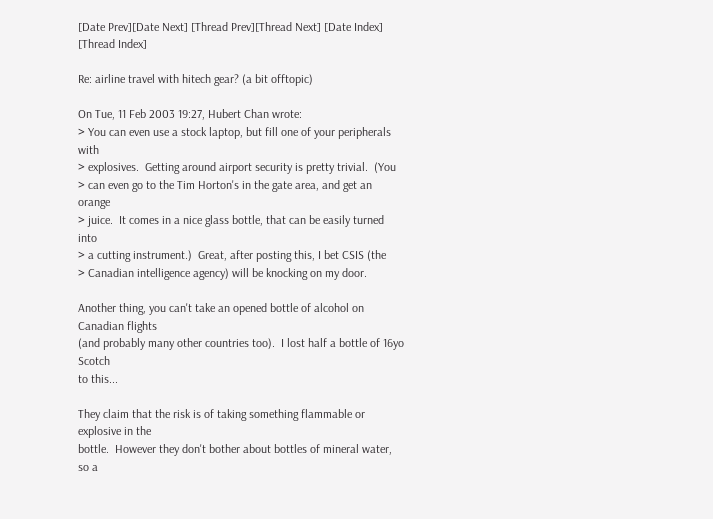[Date Prev][Date Next] [Thread Prev][Thread Next] [Date Index] [Thread Index]

Re: airline travel with hitech gear? (a bit offtopic)

On Tue, 11 Feb 2003 19:27, Hubert Chan wrote:
> You can even use a stock laptop, but fill one of your peripherals with
> explosives.  Getting around airport security is pretty trivial.  (You
> can even go to the Tim Horton's in the gate area, and get an orange
> juice.  It comes in a nice glass bottle, that can be easily turned into
> a cutting instrument.)  Great, after posting this, I bet CSIS (the
> Canadian intelligence agency) will be knocking on my door.

Another thing, you can't take an opened bottle of alcohol on Canadian flights
(and probably many other countries too).  I lost half a bottle of 16yo Scotch
to this...

They claim that the risk is of taking something flammable or explosive in the
bottle.  However they don't bother about bottles of mineral water, so a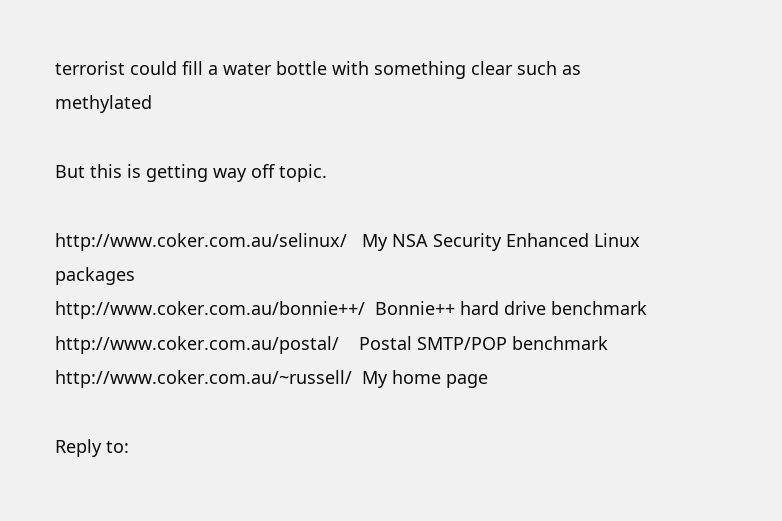terrorist could fill a water bottle with something clear such as methylated

But this is getting way off topic.

http://www.coker.com.au/selinux/   My NSA Security Enhanced Linux packages
http://www.coker.com.au/bonnie++/  Bonnie++ hard drive benchmark
http://www.coker.com.au/postal/    Postal SMTP/POP benchmark
http://www.coker.com.au/~russell/  My home page

Reply to: